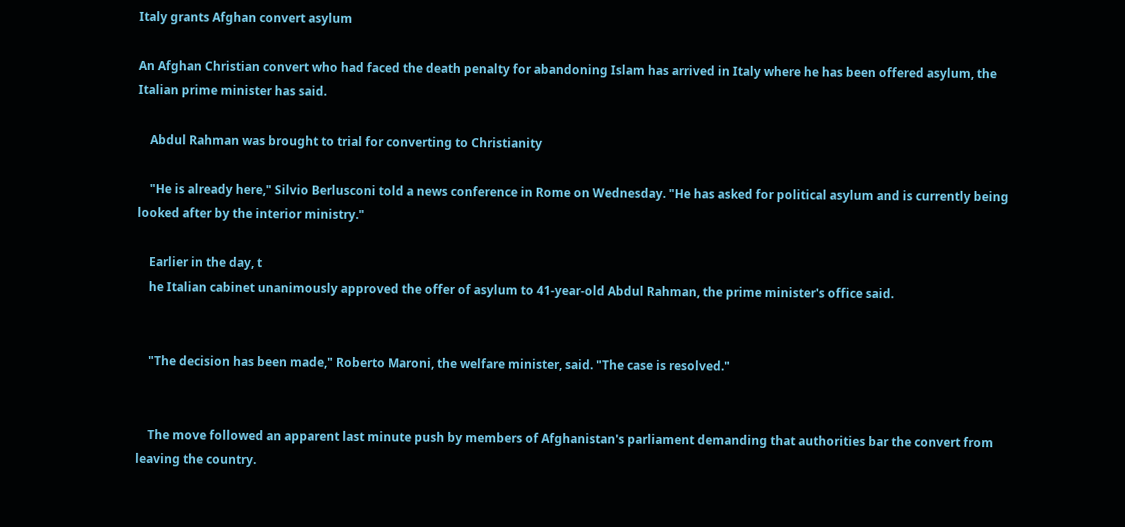Italy grants Afghan convert asylum

An Afghan Christian convert who had faced the death penalty for abandoning Islam has arrived in Italy where he has been offered asylum, the Italian prime minister has said.

    Abdul Rahman was brought to trial for converting to Christianity

    "He is already here," Silvio Berlusconi told a news conference in Rome on Wednesday. "He has asked for political asylum and is currently being looked after by the interior ministry."

    Earlier in the day, t
    he Italian cabinet unanimously approved the offer of asylum to 41-year-old Abdul Rahman, the prime minister's office said.


    "The decision has been made," Roberto Maroni, the welfare minister, said. "The case is resolved."


    The move followed an apparent last minute push by members of Afghanistan's parliament demanding that authorities bar the convert from leaving the country.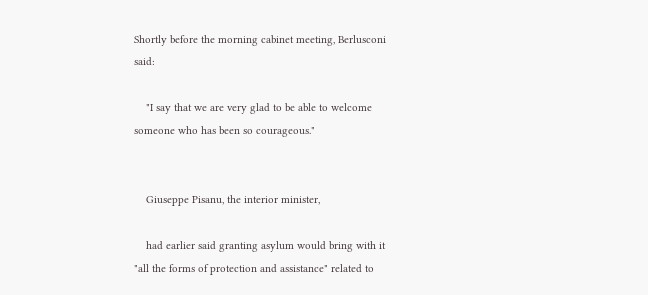Shortly before the morning cabinet meeting, Berlusconi said:

    "I say that we are very glad to be able to welcome someone who has been so courageous."


    Giuseppe Pisanu, the interior minister,

    had earlier said granting asylum would bring with it "all the forms of protection and assistance" related to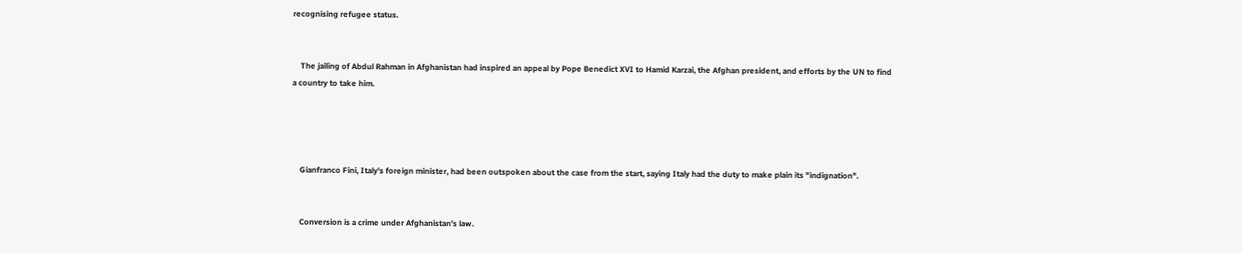recognising refugee status.


    The jailing of Abdul Rahman in Afghanistan had inspired an appeal by Pope Benedict XVI to Hamid Karzai, the Afghan president, and efforts by the UN to find a country to take him.




    Gianfranco Fini, Italy's foreign minister, had been outspoken about the case from the start, saying Italy had the duty to make plain its "indignation".


    Conversion is a crime under Afghanistan's law.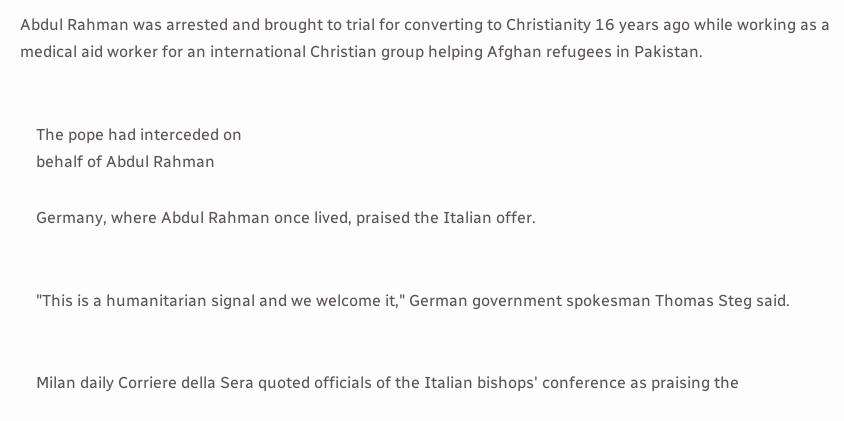Abdul Rahman was arrested and brought to trial for converting to Christianity 16 years ago while working as a medical aid worker for an international Christian group helping Afghan refugees in Pakistan.


    The pope had interceded on
    behalf of Abdul Rahman

    Germany, where Abdul Rahman once lived, praised the Italian offer.


    "This is a humanitarian signal and we welcome it," German government spokesman Thomas Steg said.


    Milan daily Corriere della Sera quoted officials of the Italian bishops' conference as praising the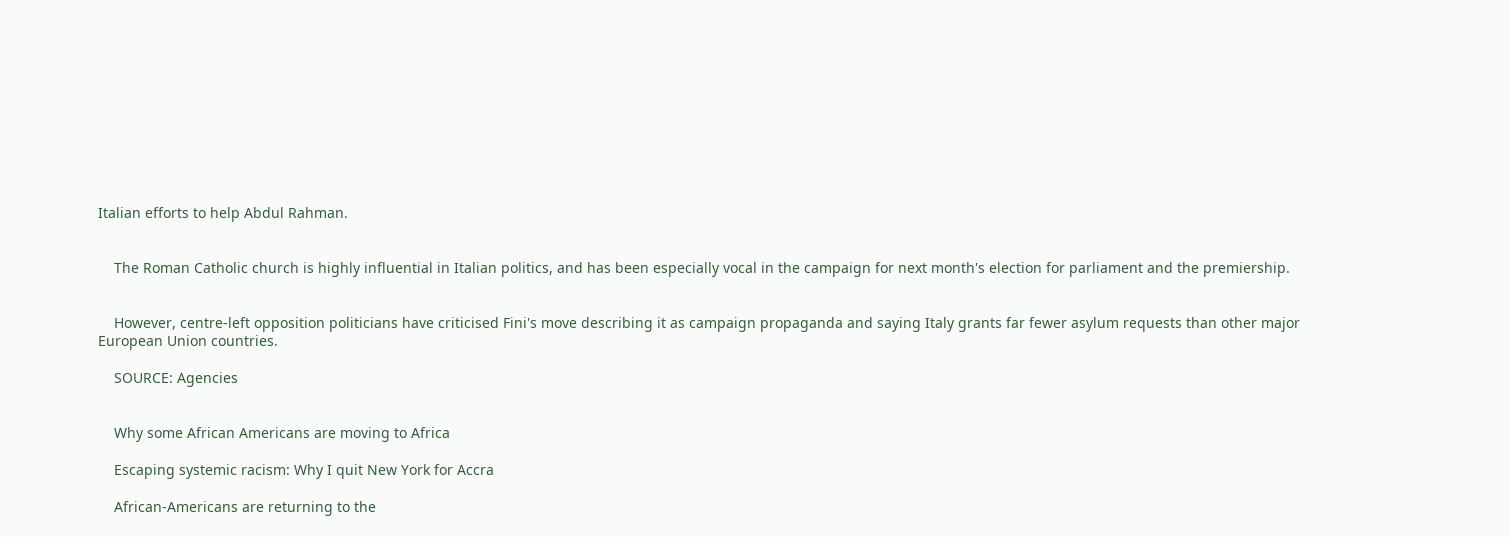Italian efforts to help Abdul Rahman.


    The Roman Catholic church is highly influential in Italian politics, and has been especially vocal in the campaign for next month's election for parliament and the premiership.


    However, centre-left opposition politicians have criticised Fini's move describing it as campaign propaganda and saying Italy grants far fewer asylum requests than other major European Union countries.

    SOURCE: Agencies


    Why some African Americans are moving to Africa

    Escaping systemic racism: Why I quit New York for Accra

    African-Americans are returning to the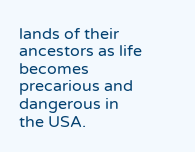lands of their ancestors as life becomes precarious and dangerous in the USA.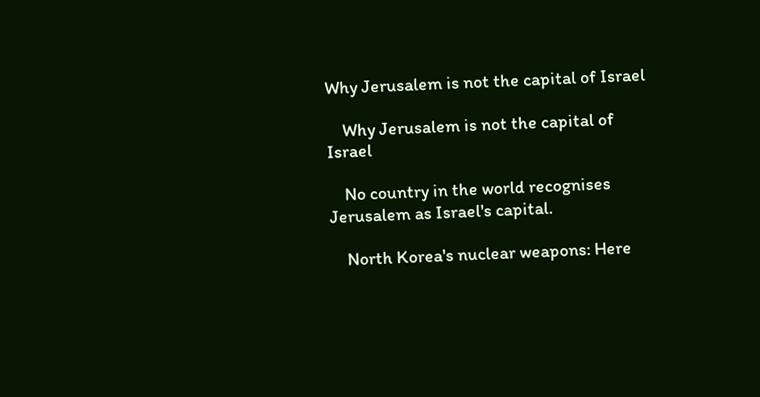Why Jerusalem is not the capital of Israel

    Why Jerusalem is not the capital of Israel

    No country in the world recognises Jerusalem as Israel's capital.

    North Korea's nuclear weapons: Here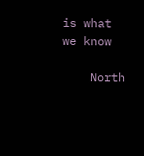is what we know

    North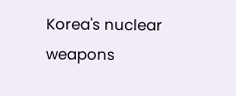Korea's nuclear weapons